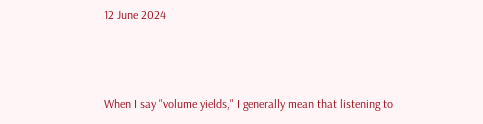12 June 2024



When I say "volume yields," I generally mean that listening to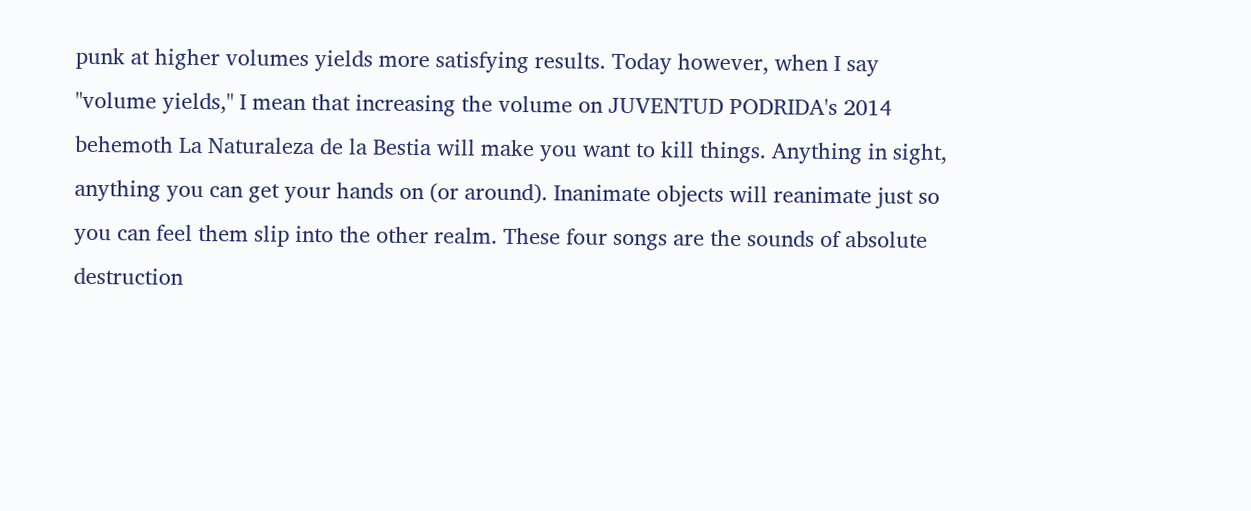punk at higher volumes yields more satisfying results. Today however, when I say "volume yields," I mean that increasing the volume on JUVENTUD PODRIDA's 2014 behemoth La Naturaleza de la Bestia will make you want to kill things. Anything in sight, anything you can get your hands on (or around). Inanimate objects will reanimate just so you can feel them slip into the other realm. These four songs are the sounds of absolute destruction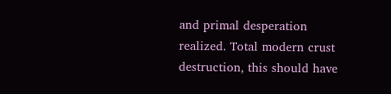and primal desperation realized. Total modern crust destruction, this should have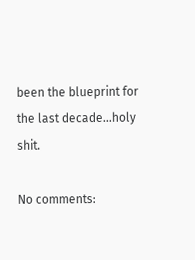been the blueprint for the last decade...holy shit.

No comments: